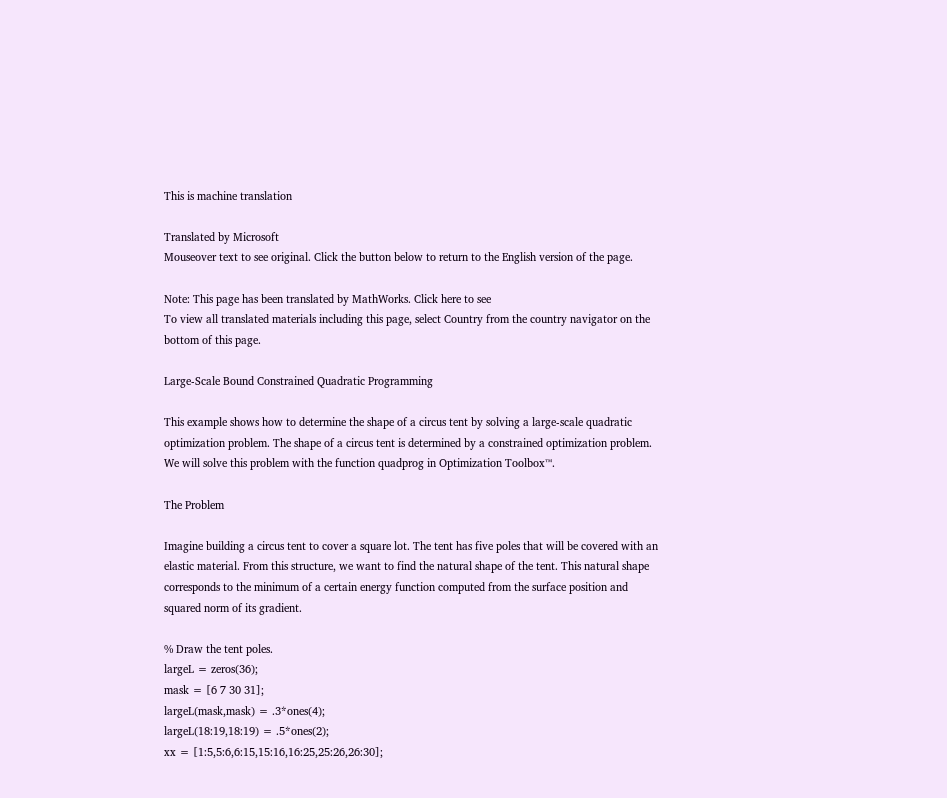This is machine translation

Translated by Microsoft
Mouseover text to see original. Click the button below to return to the English version of the page.

Note: This page has been translated by MathWorks. Click here to see
To view all translated materials including this page, select Country from the country navigator on the bottom of this page.

Large-Scale Bound Constrained Quadratic Programming

This example shows how to determine the shape of a circus tent by solving a large-scale quadratic optimization problem. The shape of a circus tent is determined by a constrained optimization problem. We will solve this problem with the function quadprog in Optimization Toolbox™.

The Problem

Imagine building a circus tent to cover a square lot. The tent has five poles that will be covered with an elastic material. From this structure, we want to find the natural shape of the tent. This natural shape corresponds to the minimum of a certain energy function computed from the surface position and squared norm of its gradient.

% Draw the tent poles.
largeL = zeros(36);
mask = [6 7 30 31];
largeL(mask,mask) = .3*ones(4);
largeL(18:19,18:19) = .5*ones(2);
xx = [1:5,5:6,6:15,15:16,16:25,25:26,26:30];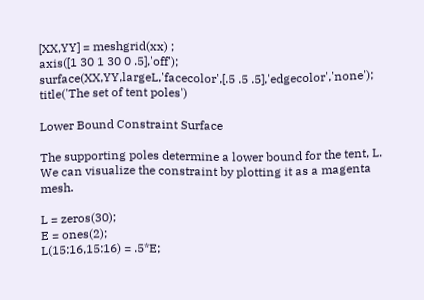[XX,YY] = meshgrid(xx) ;
axis([1 30 1 30 0 .5],'off');
surface(XX,YY,largeL,'facecolor',[.5 .5 .5],'edgecolor','none');
title('The set of tent poles')

Lower Bound Constraint Surface

The supporting poles determine a lower bound for the tent, L. We can visualize the constraint by plotting it as a magenta mesh.

L = zeros(30);
E = ones(2);
L(15:16,15:16) = .5*E;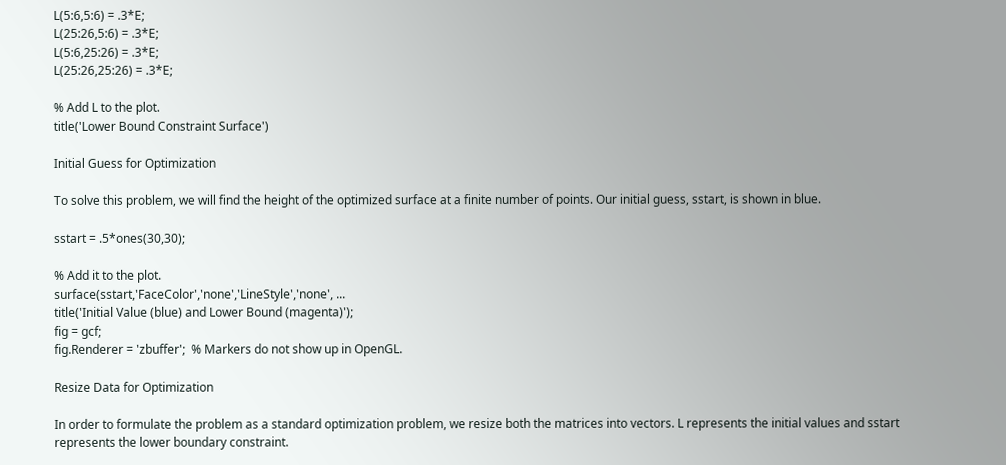L(5:6,5:6) = .3*E;
L(25:26,5:6) = .3*E;
L(5:6,25:26) = .3*E;
L(25:26,25:26) = .3*E;

% Add L to the plot.
title('Lower Bound Constraint Surface')

Initial Guess for Optimization

To solve this problem, we will find the height of the optimized surface at a finite number of points. Our initial guess, sstart, is shown in blue.

sstart = .5*ones(30,30);

% Add it to the plot.
surface(sstart,'FaceColor','none','LineStyle','none', ...
title('Initial Value (blue) and Lower Bound (magenta)');
fig = gcf;
fig.Renderer = 'zbuffer';  % Markers do not show up in OpenGL.

Resize Data for Optimization

In order to formulate the problem as a standard optimization problem, we resize both the matrices into vectors. L represents the initial values and sstart represents the lower boundary constraint.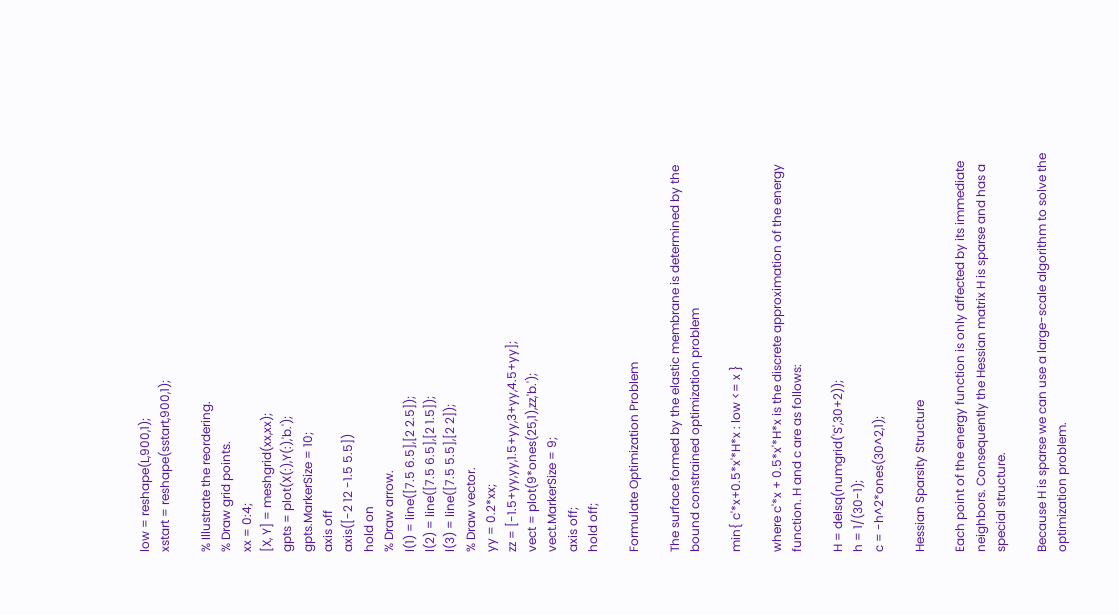low = reshape(L,900,1);
xstart = reshape(sstart,900,1);

% Illustrate the reordering.
% Draw grid points.
xx = 0:4;
[X, Y] = meshgrid(xx,xx);
gpts = plot(X(:),Y(:),'b.');
gpts.MarkerSize = 10;
axis off
axis([-2 12 -1.5 5.5])
hold on
% Draw arrow.
l(1) = line([7.5 6.5],[2 2.5]);
l(2) = line([7.5 6.5],[2 1.5]);
l(3) = line([7.5 5.5],[2 2]);
% Draw vector.
yy = 0.2*xx;
zz = [-1.5+yy,yy,1.5+yy,3+yy,4.5+yy];
vect = plot(9*ones(25,1),zz,'b.');
vect.MarkerSize = 9;
axis off;
hold off;

Formulate Optimization Problem

The surface formed by the elastic membrane is determined by the bound constrained optimization problem

min{ c'*x+0.5*x'*H*x : low <= x }

where c'*x + 0.5*x'*H*x is the discrete approximation of the energy function. H and c are as follows:

H = delsq(numgrid('S',30+2));
h = 1/(30-1);
c = -h^2*ones(30^2,1);

Hessian Sparsity Structure

Each point of the energy function is only affected by its immediate neighbors. Consequently the Hessian matrix H is sparse and has a special structure.

Because H is sparse we can use a large-scale algorithm to solve the optimization problem.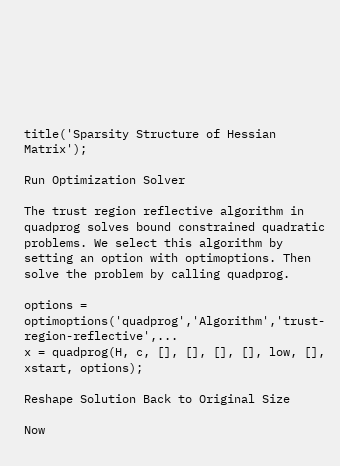title('Sparsity Structure of Hessian Matrix');

Run Optimization Solver

The trust region reflective algorithm in quadprog solves bound constrained quadratic problems. We select this algorithm by setting an option with optimoptions. Then solve the problem by calling quadprog.

options = optimoptions('quadprog','Algorithm','trust-region-reflective',...
x = quadprog(H, c, [], [], [], [], low, [], xstart, options);

Reshape Solution Back to Original Size

Now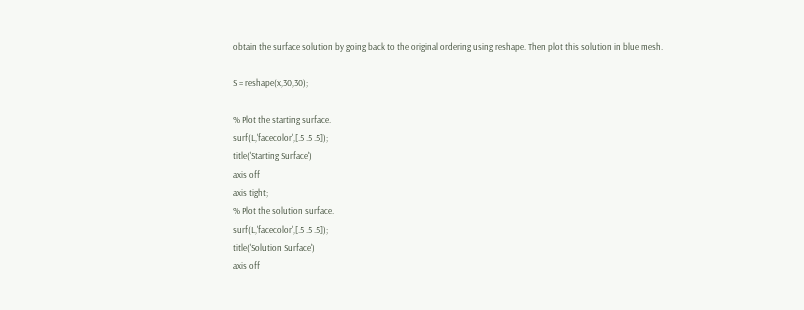obtain the surface solution by going back to the original ordering using reshape. Then plot this solution in blue mesh.

S = reshape(x,30,30);

% Plot the starting surface.
surf(L,'facecolor',[.5 .5 .5]);
title('Starting Surface')
axis off
axis tight;
% Plot the solution surface.
surf(L,'facecolor',[.5 .5 .5]);
title('Solution Surface')
axis off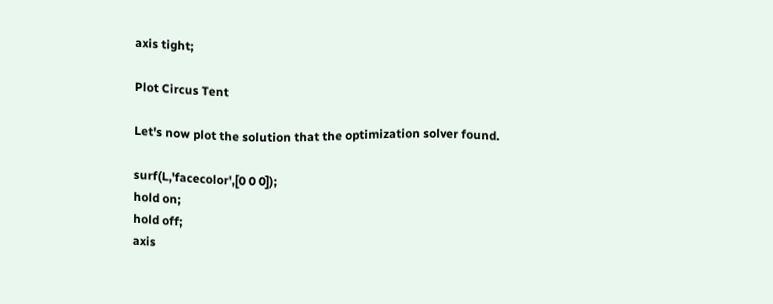axis tight;

Plot Circus Tent

Let's now plot the solution that the optimization solver found.

surf(L,'facecolor',[0 0 0]);
hold on;
hold off;
axis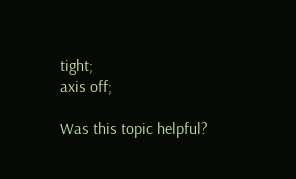tight;
axis off;

Was this topic helpful?